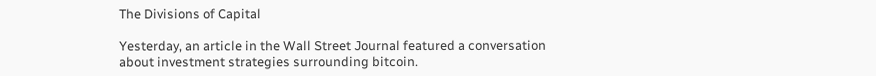The Divisions of Capital

Yesterday, an article in the Wall Street Journal featured a conversation about investment strategies surrounding bitcoin.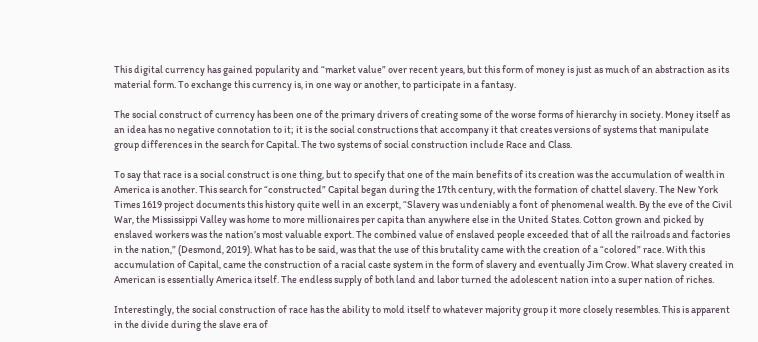This digital currency has gained popularity and “market value” over recent years, but this form of money is just as much of an abstraction as its material form. To exchange this currency is, in one way or another, to participate in a fantasy.

The social construct of currency has been one of the primary drivers of creating some of the worse forms of hierarchy in society. Money itself as an idea has no negative connotation to it; it is the social constructions that accompany it that creates versions of systems that manipulate group differences in the search for Capital. The two systems of social construction include Race and Class.

To say that race is a social construct is one thing, but to specify that one of the main benefits of its creation was the accumulation of wealth in America is another. This search for “constructed” Capital began during the 17th century, with the formation of chattel slavery. The New York Times 1619 project documents this history quite well in an excerpt, “Slavery was undeniably a font of phenomenal wealth. By the eve of the Civil War, the Mississippi Valley was home to more millionaires per capita than anywhere else in the United States. Cotton grown and picked by enslaved workers was the nation’s most valuable export. The combined value of enslaved people exceeded that of all the railroads and factories in the nation,” (Desmond, 2019). What has to be said, was that the use of this brutality came with the creation of a “colored” race. With this accumulation of Capital, came the construction of a racial caste system in the form of slavery and eventually Jim Crow. What slavery created in American is essentially America itself. The endless supply of both land and labor turned the adolescent nation into a super nation of riches.

Interestingly, the social construction of race has the ability to mold itself to whatever majority group it more closely resembles. This is apparent in the divide during the slave era of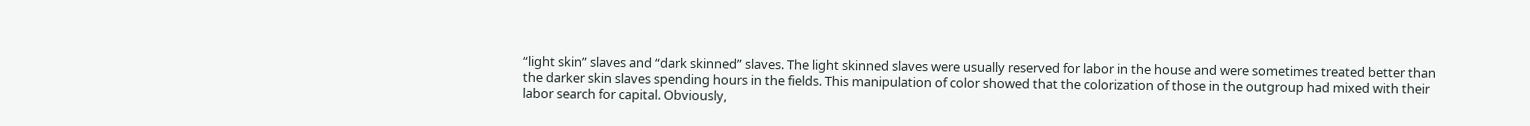“light skin” slaves and “dark skinned” slaves. The light skinned slaves were usually reserved for labor in the house and were sometimes treated better than the darker skin slaves spending hours in the fields. This manipulation of color showed that the colorization of those in the outgroup had mixed with their labor search for capital. Obviously,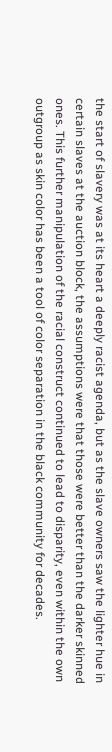the start of slavery was at its heart a deeply racist agenda, but as the slave owners saw the lighter hue in certain slaves at the auction block, the assumptions were that those were better than the darker skinned ones. This further manipulation of the racial construct continued to lead to disparity, even within the own outgroup as skin color has been a tool of color separation in the black community for decades.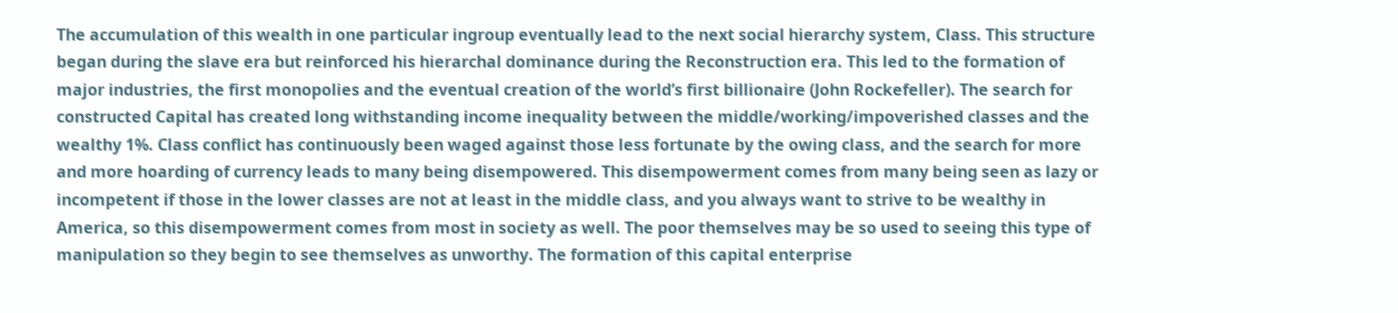The accumulation of this wealth in one particular ingroup eventually lead to the next social hierarchy system, Class. This structure began during the slave era but reinforced his hierarchal dominance during the Reconstruction era. This led to the formation of major industries, the first monopolies and the eventual creation of the world’s first billionaire (John Rockefeller). The search for constructed Capital has created long withstanding income inequality between the middle/working/impoverished classes and the wealthy 1%. Class conflict has continuously been waged against those less fortunate by the owing class, and the search for more and more hoarding of currency leads to many being disempowered. This disempowerment comes from many being seen as lazy or incompetent if those in the lower classes are not at least in the middle class, and you always want to strive to be wealthy in America, so this disempowerment comes from most in society as well. The poor themselves may be so used to seeing this type of manipulation so they begin to see themselves as unworthy. The formation of this capital enterprise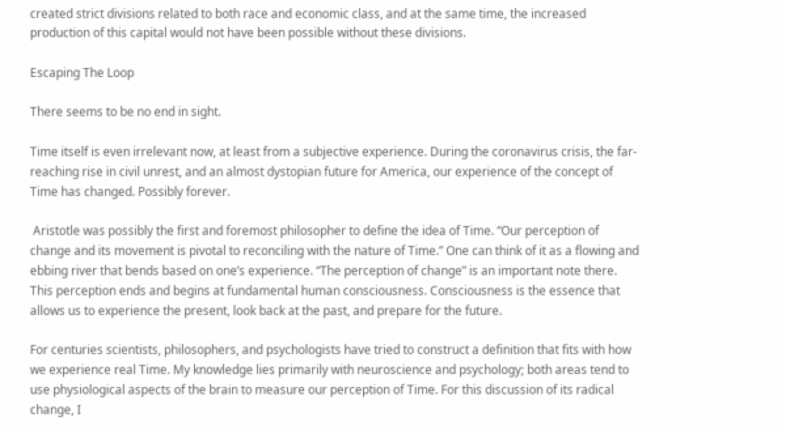created strict divisions related to both race and economic class, and at the same time, the increased production of this capital would not have been possible without these divisions.

Escaping The Loop

There seems to be no end in sight.

Time itself is even irrelevant now, at least from a subjective experience. During the coronavirus crisis, the far-reaching rise in civil unrest, and an almost dystopian future for America, our experience of the concept of Time has changed. Possibly forever.

 Aristotle was possibly the first and foremost philosopher to define the idea of Time. “Our perception of change and its movement is pivotal to reconciling with the nature of Time.” One can think of it as a flowing and ebbing river that bends based on one’s experience. “The perception of change” is an important note there. This perception ends and begins at fundamental human consciousness. Consciousness is the essence that allows us to experience the present, look back at the past, and prepare for the future.

For centuries scientists, philosophers, and psychologists have tried to construct a definition that fits with how we experience real Time. My knowledge lies primarily with neuroscience and psychology; both areas tend to use physiological aspects of the brain to measure our perception of Time. For this discussion of its radical change, I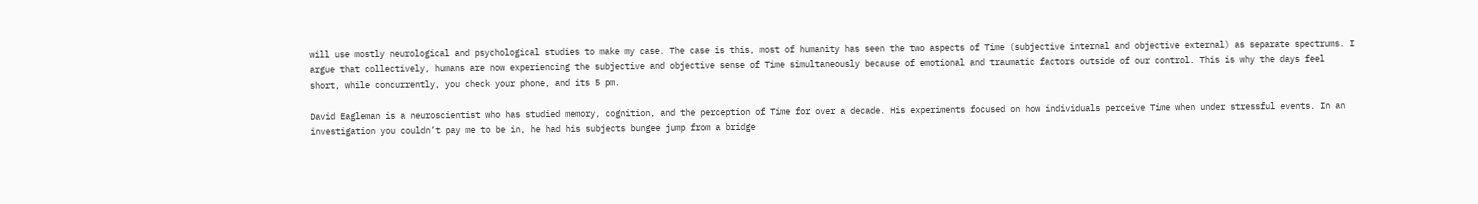will use mostly neurological and psychological studies to make my case. The case is this, most of humanity has seen the two aspects of Time (subjective internal and objective external) as separate spectrums. I argue that collectively, humans are now experiencing the subjective and objective sense of Time simultaneously because of emotional and traumatic factors outside of our control. This is why the days feel short, while concurrently, you check your phone, and its 5 pm.

David Eagleman is a neuroscientist who has studied memory, cognition, and the perception of Time for over a decade. His experiments focused on how individuals perceive Time when under stressful events. In an investigation you couldn’t pay me to be in, he had his subjects bungee jump from a bridge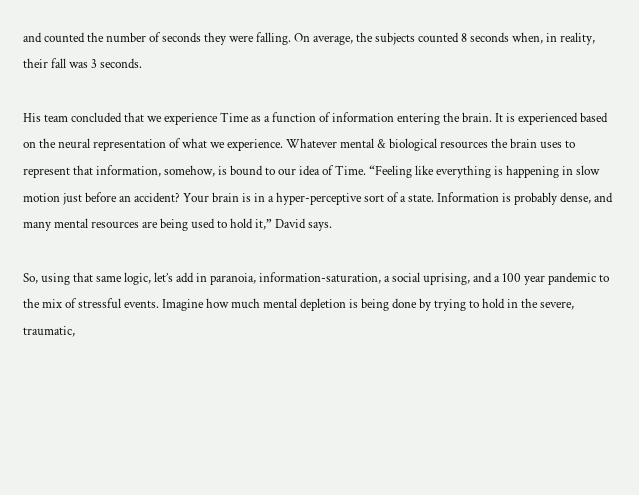and counted the number of seconds they were falling. On average, the subjects counted 8 seconds when, in reality, their fall was 3 seconds.

His team concluded that we experience Time as a function of information entering the brain. It is experienced based on the neural representation of what we experience. Whatever mental & biological resources the brain uses to represent that information, somehow, is bound to our idea of Time. “Feeling like everything is happening in slow motion just before an accident? Your brain is in a hyper-perceptive sort of a state. Information is probably dense, and many mental resources are being used to hold it,” David says.

So, using that same logic, let’s add in paranoia, information-saturation, a social uprising, and a 100 year pandemic to the mix of stressful events. Imagine how much mental depletion is being done by trying to hold in the severe, traumatic,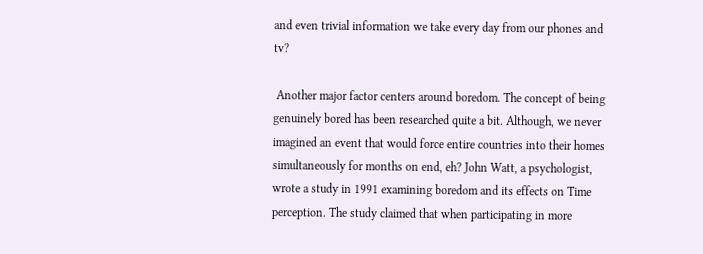and even trivial information we take every day from our phones and tv?

 Another major factor centers around boredom. The concept of being genuinely bored has been researched quite a bit. Although, we never imagined an event that would force entire countries into their homes simultaneously for months on end, eh? John Watt, a psychologist, wrote a study in 1991 examining boredom and its effects on Time perception. The study claimed that when participating in more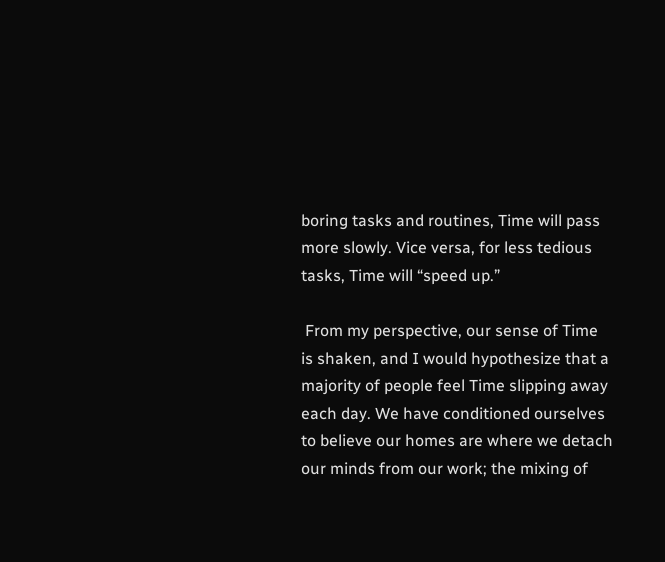boring tasks and routines, Time will pass more slowly. Vice versa, for less tedious tasks, Time will “speed up.”

 From my perspective, our sense of Time is shaken, and I would hypothesize that a majority of people feel Time slipping away each day. We have conditioned ourselves to believe our homes are where we detach our minds from our work; the mixing of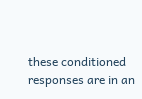these conditioned responses are in an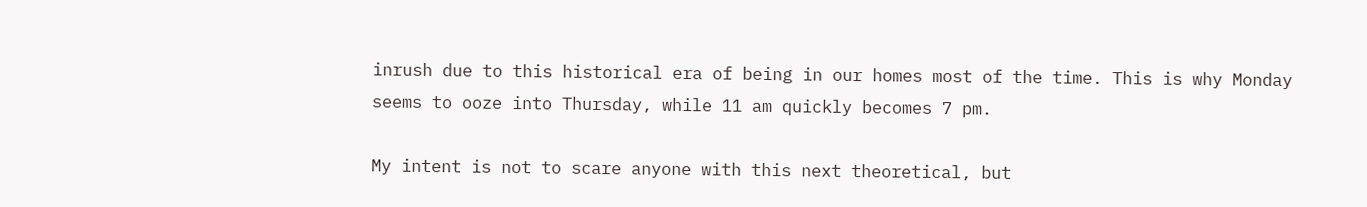inrush due to this historical era of being in our homes most of the time. This is why Monday seems to ooze into Thursday, while 11 am quickly becomes 7 pm.

My intent is not to scare anyone with this next theoretical, but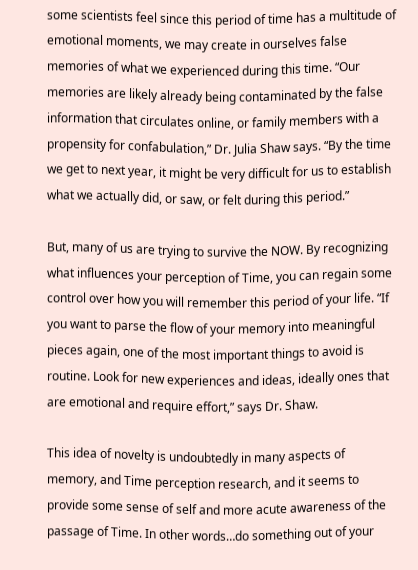some scientists feel since this period of time has a multitude of emotional moments, we may create in ourselves false memories of what we experienced during this time. “Our memories are likely already being contaminated by the false information that circulates online, or family members with a propensity for confabulation,” Dr. Julia Shaw says. “By the time we get to next year, it might be very difficult for us to establish what we actually did, or saw, or felt during this period.”

But, many of us are trying to survive the NOW. By recognizing what influences your perception of Time, you can regain some control over how you will remember this period of your life. “If you want to parse the flow of your memory into meaningful pieces again, one of the most important things to avoid is routine. Look for new experiences and ideas, ideally ones that are emotional and require effort,” says Dr. Shaw.

This idea of novelty is undoubtedly in many aspects of memory, and Time perception research, and it seems to provide some sense of self and more acute awareness of the passage of Time. In other words…do something out of your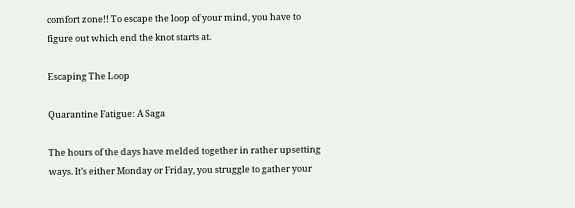comfort zone!! To escape the loop of your mind, you have to figure out which end the knot starts at.

Escaping The Loop

Quarantine Fatigue: A Saga

The hours of the days have melded together in rather upsetting ways. It’s either Monday or Friday, you struggle to gather your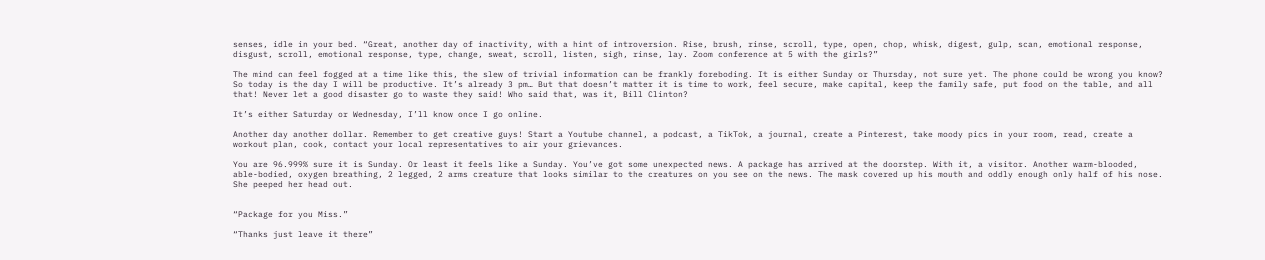senses, idle in your bed. “Great, another day of inactivity, with a hint of introversion. Rise, brush, rinse, scroll, type, open, chop, whisk, digest, gulp, scan, emotional response, disgust, scroll, emotional response, type, change, sweat, scroll, listen, sigh, rinse, lay. Zoom conference at 5 with the girls?”

The mind can feel fogged at a time like this, the slew of trivial information can be frankly foreboding. It is either Sunday or Thursday, not sure yet. The phone could be wrong you know? So today is the day I will be productive. It’s already 3 pm… But that doesn’t matter it is time to work, feel secure, make capital, keep the family safe, put food on the table, and all that! Never let a good disaster go to waste they said! Who said that, was it, Bill Clinton?

It’s either Saturday or Wednesday, I’ll know once I go online.

Another day another dollar. Remember to get creative guys! Start a Youtube channel, a podcast, a TikTok, a journal, create a Pinterest, take moody pics in your room, read, create a workout plan, cook, contact your local representatives to air your grievances.

You are 96.999% sure it is Sunday. Or least it feels like a Sunday. You’ve got some unexpected news. A package has arrived at the doorstep. With it, a visitor. Another warm-blooded, able-bodied, oxygen breathing, 2 legged, 2 arms creature that looks similar to the creatures on you see on the news. The mask covered up his mouth and oddly enough only half of his nose. She peeped her head out.


“Package for you Miss.”

“Thanks just leave it there”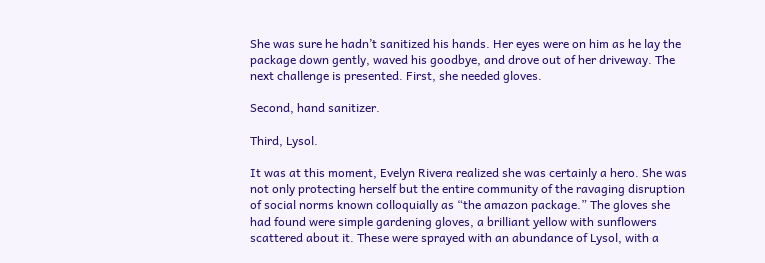She was sure he hadn’t sanitized his hands. Her eyes were on him as he lay the package down gently, waved his goodbye, and drove out of her driveway. The next challenge is presented. First, she needed gloves.

Second, hand sanitizer.

Third, Lysol.

It was at this moment, Evelyn Rivera realized she was certainly a hero. She was not only protecting herself but the entire community of the ravaging disruption of social norms known colloquially as “the amazon package.” The gloves she had found were simple gardening gloves, a brilliant yellow with sunflowers scattered about it. These were sprayed with an abundance of Lysol, with a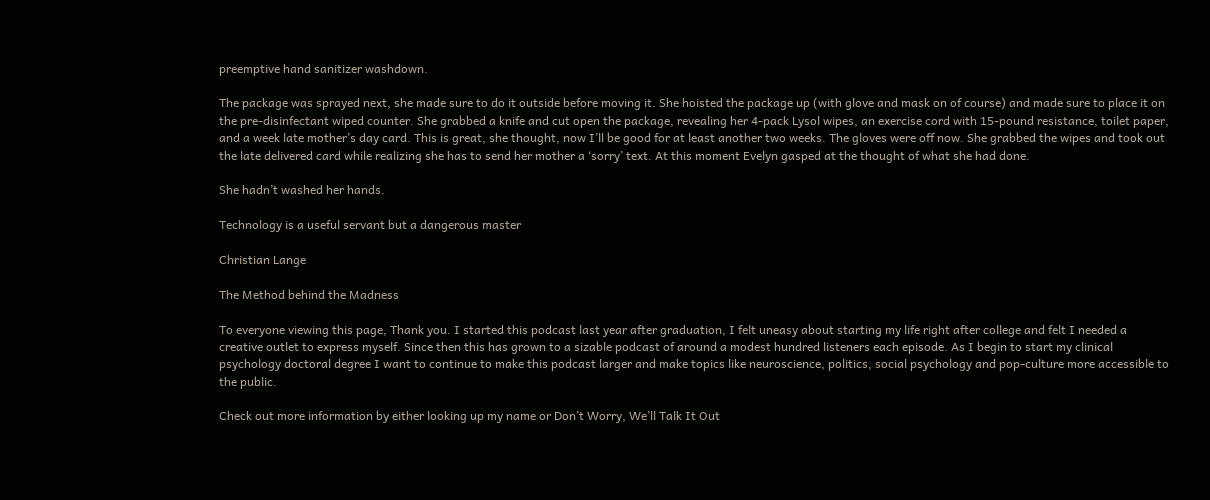preemptive hand sanitizer washdown.

The package was sprayed next, she made sure to do it outside before moving it. She hoisted the package up (with glove and mask on of course) and made sure to place it on the pre-disinfectant wiped counter. She grabbed a knife and cut open the package, revealing her 4-pack Lysol wipes, an exercise cord with 15-pound resistance, toilet paper, and a week late mother’s day card. This is great, she thought, now I’ll be good for at least another two weeks. The gloves were off now. She grabbed the wipes and took out the late delivered card while realizing she has to send her mother a ‘sorry’ text. At this moment Evelyn gasped at the thought of what she had done.

She hadn’t washed her hands.

Technology is a useful servant but a dangerous master

Christian Lange

The Method behind the Madness

To everyone viewing this page, Thank you. I started this podcast last year after graduation, I felt uneasy about starting my life right after college and felt I needed a creative outlet to express myself. Since then this has grown to a sizable podcast of around a modest hundred listeners each episode. As I begin to start my clinical psychology doctoral degree I want to continue to make this podcast larger and make topics like neuroscience, politics, social psychology and pop-culture more accessible to the public.

Check out more information by either looking up my name or Don’t Worry, We’ll Talk It Out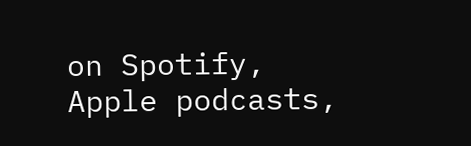on Spotify, Apple podcasts,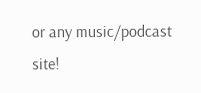or any music/podcast site!